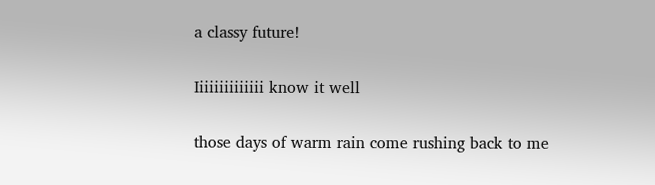a classy future!

Iiiiiiiiiiiiii know it well

those days of warm rain come rushing back to me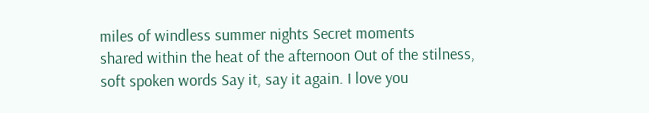miles of windless summer nights Secret moments
shared within the heat of the afternoon Out of the stilness,
soft spoken words Say it, say it again. I love you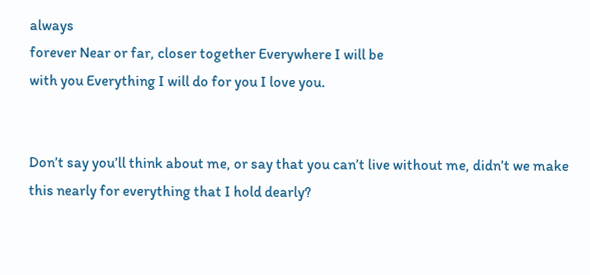always
forever Near or far, closer together Everywhere I will be
with you Everything I will do for you I love you.


Don’t say you’ll think about me, or say that you can’t live without me, didn’t we make this nearly for everything that I hold dearly?